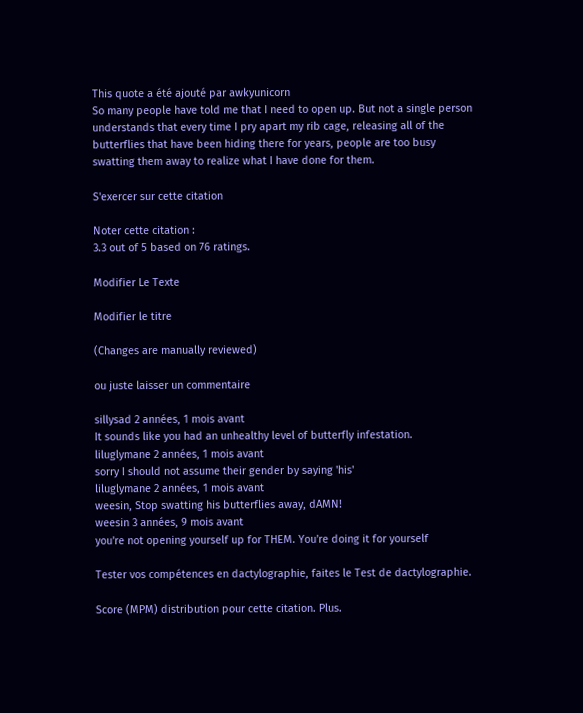This quote a été ajouté par awkyunicorn
So many people have told me that I need to open up. But not a single person understands that every time I pry apart my rib cage, releasing all of the butterflies that have been hiding there for years, people are too busy swatting them away to realize what I have done for them.

S'exercer sur cette citation

Noter cette citation :
3.3 out of 5 based on 76 ratings.

Modifier Le Texte

Modifier le titre

(Changes are manually reviewed)

ou juste laisser un commentaire

sillysad 2 années, 1 mois avant
It sounds like you had an unhealthy level of butterfly infestation.
liluglymane 2 années, 1 mois avant
sorry I should not assume their gender by saying 'his'
liluglymane 2 années, 1 mois avant
weesin, Stop swatting his butterflies away, dAMN!
weesin 3 années, 9 mois avant
you're not opening yourself up for THEM. You're doing it for yourself

Tester vos compétences en dactylographie, faites le Test de dactylographie.

Score (MPM) distribution pour cette citation. Plus.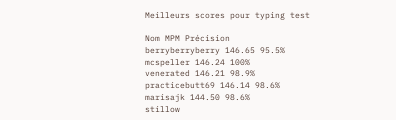Meilleurs scores pour typing test

Nom MPM Précision
berryberryberry 146.65 95.5%
mcspeller 146.24 100%
venerated 146.21 98.9%
practicebutt69 146.14 98.6%
marisajk 144.50 98.6%
stillow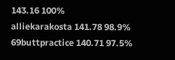143.16 100%
alliekarakosta 141.78 98.9%
69buttpractice 140.71 97.5%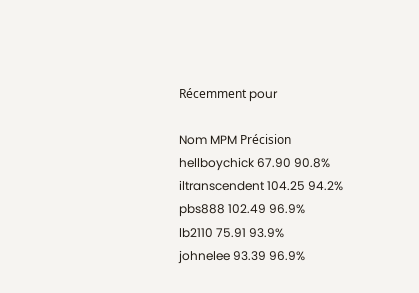Récemment pour

Nom MPM Précision
hellboychick 67.90 90.8%
iltranscendent 104.25 94.2%
pbs888 102.49 96.9%
lb2110 75.91 93.9%
johnelee 93.39 96.9%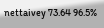nettaivey 73.64 96.5%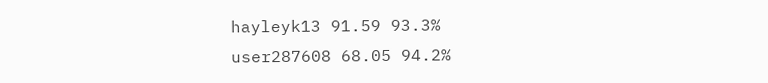hayleyk13 91.59 93.3%
user287608 68.05 94.2%